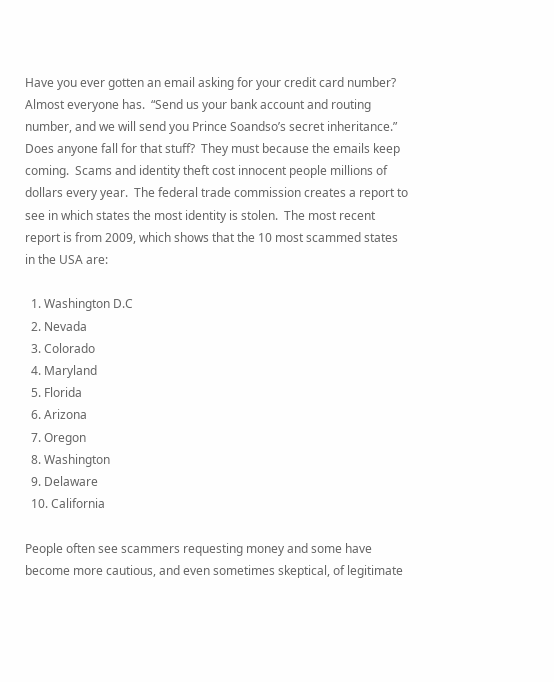Have you ever gotten an email asking for your credit card number?  Almost everyone has.  “Send us your bank account and routing number, and we will send you Prince Soandso’s secret inheritance.”  Does anyone fall for that stuff?  They must because the emails keep coming.  Scams and identity theft cost innocent people millions of dollars every year.  The federal trade commission creates a report to see in which states the most identity is stolen.  The most recent report is from 2009, which shows that the 10 most scammed states in the USA are:

  1. Washington D.C
  2. Nevada
  3. Colorado
  4. Maryland
  5. Florida
  6. Arizona
  7. Oregon
  8. Washington
  9. Delaware
  10. California

People often see scammers requesting money and some have become more cautious, and even sometimes skeptical, of legitimate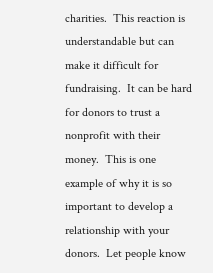charities.  This reaction is understandable but can make it difficult for fundraising.  It can be hard for donors to trust a nonprofit with their money.  This is one example of why it is so important to develop a relationship with your donors.  Let people know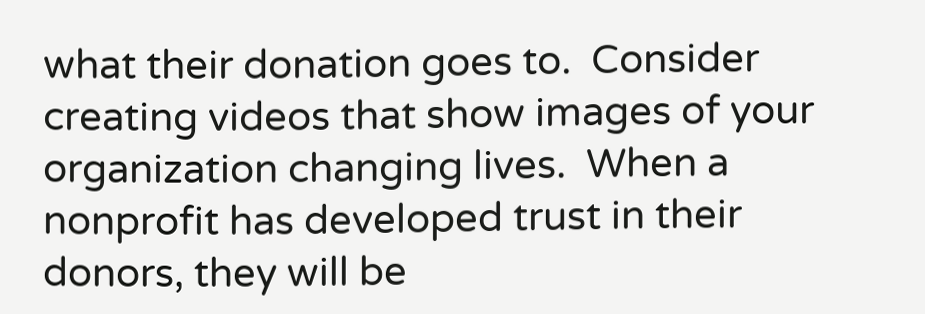what their donation goes to.  Consider creating videos that show images of your organization changing lives.  When a nonprofit has developed trust in their donors, they will be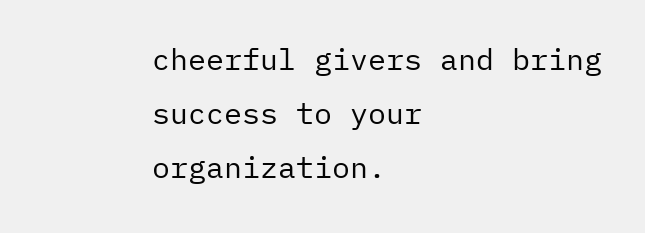cheerful givers and bring success to your organization.